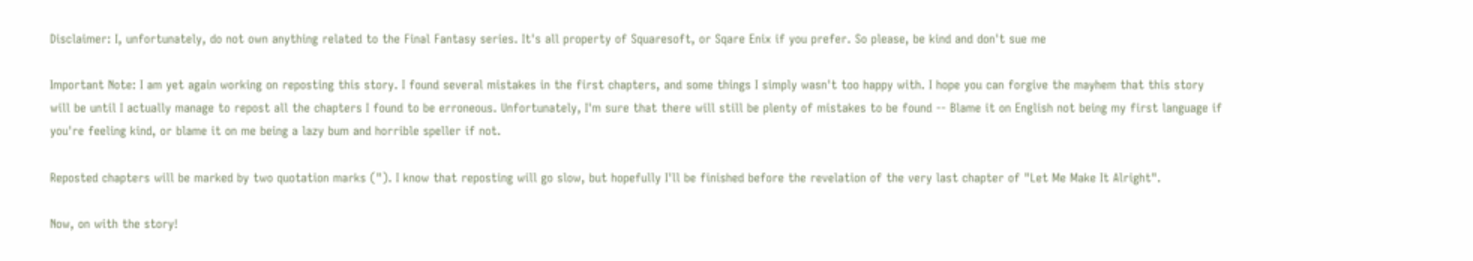Disclaimer: I, unfortunately, do not own anything related to the Final Fantasy series. It's all property of Squaresoft, or Sqare Enix if you prefer. So please, be kind and don't sue me

Important Note: I am yet again working on reposting this story. I found several mistakes in the first chapters, and some things I simply wasn't too happy with. I hope you can forgive the mayhem that this story will be until I actually manage to repost all the chapters I found to be erroneous. Unfortunately, I'm sure that there will still be plenty of mistakes to be found -- Blame it on English not being my first language if you're feeling kind, or blame it on me being a lazy bum and horrible speller if not.

Reposted chapters will be marked by two quotation marks ("). I know that reposting will go slow, but hopefully I'll be finished before the revelation of the very last chapter of "Let Me Make It Alright".

Now, on with the story!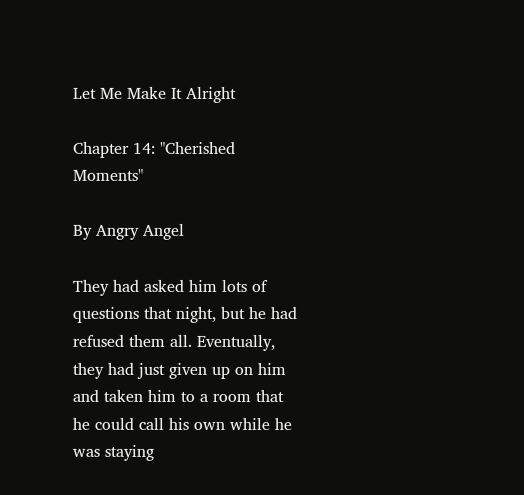Let Me Make It Alright

Chapter 14: "Cherished Moments"

By Angry Angel

They had asked him lots of questions that night, but he had refused them all. Eventually, they had just given up on him and taken him to a room that he could call his own while he was staying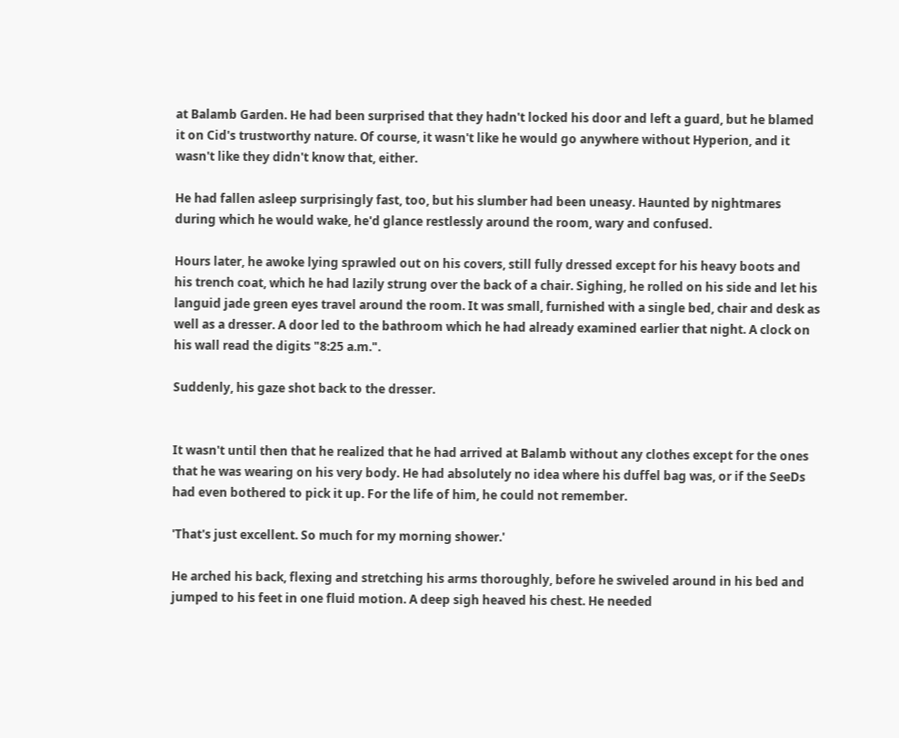at Balamb Garden. He had been surprised that they hadn't locked his door and left a guard, but he blamed it on Cid's trustworthy nature. Of course, it wasn't like he would go anywhere without Hyperion, and it wasn't like they didn't know that, either.

He had fallen asleep surprisingly fast, too, but his slumber had been uneasy. Haunted by nightmares during which he would wake, he'd glance restlessly around the room, wary and confused.

Hours later, he awoke lying sprawled out on his covers, still fully dressed except for his heavy boots and his trench coat, which he had lazily strung over the back of a chair. Sighing, he rolled on his side and let his languid jade green eyes travel around the room. It was small, furnished with a single bed, chair and desk as well as a dresser. A door led to the bathroom which he had already examined earlier that night. A clock on his wall read the digits "8:25 a.m.".

Suddenly, his gaze shot back to the dresser.


It wasn't until then that he realized that he had arrived at Balamb without any clothes except for the ones that he was wearing on his very body. He had absolutely no idea where his duffel bag was, or if the SeeDs had even bothered to pick it up. For the life of him, he could not remember.

'That's just excellent. So much for my morning shower.'

He arched his back, flexing and stretching his arms thoroughly, before he swiveled around in his bed and jumped to his feet in one fluid motion. A deep sigh heaved his chest. He needed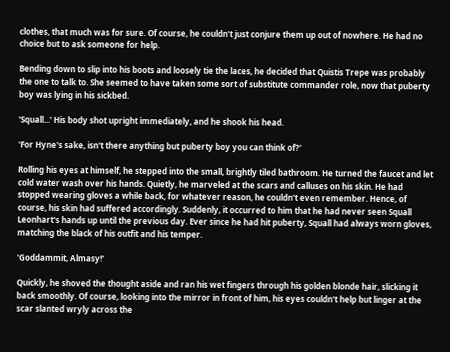clothes, that much was for sure. Of course, he couldn't just conjure them up out of nowhere. He had no choice but to ask someone for help.

Bending down to slip into his boots and loosely tie the laces, he decided that Quistis Trepe was probably the one to talk to. She seemed to have taken some sort of substitute commander role, now that puberty boy was lying in his sickbed.

'Squall...' His body shot upright immediately, and he shook his head.

'For Hyne's sake, isn't there anything but puberty boy you can think of?'

Rolling his eyes at himself, he stepped into the small, brightly tiled bathroom. He turned the faucet and let cold water wash over his hands. Quietly, he marveled at the scars and calluses on his skin. He had stopped wearing gloves a while back, for whatever reason, he couldn't even remember. Hence, of course, his skin had suffered accordingly. Suddenly, it occurred to him that he had never seen Squall Leonhart's hands up until the previous day. Ever since he had hit puberty, Squall had always worn gloves, matching the black of his outfit and his temper.

'Goddammit, Almasy!'

Quickly, he shoved the thought aside and ran his wet fingers through his golden blonde hair, slicking it back smoothly. Of course, looking into the mirror in front of him, his eyes couldn't help but linger at the scar slanted wryly across the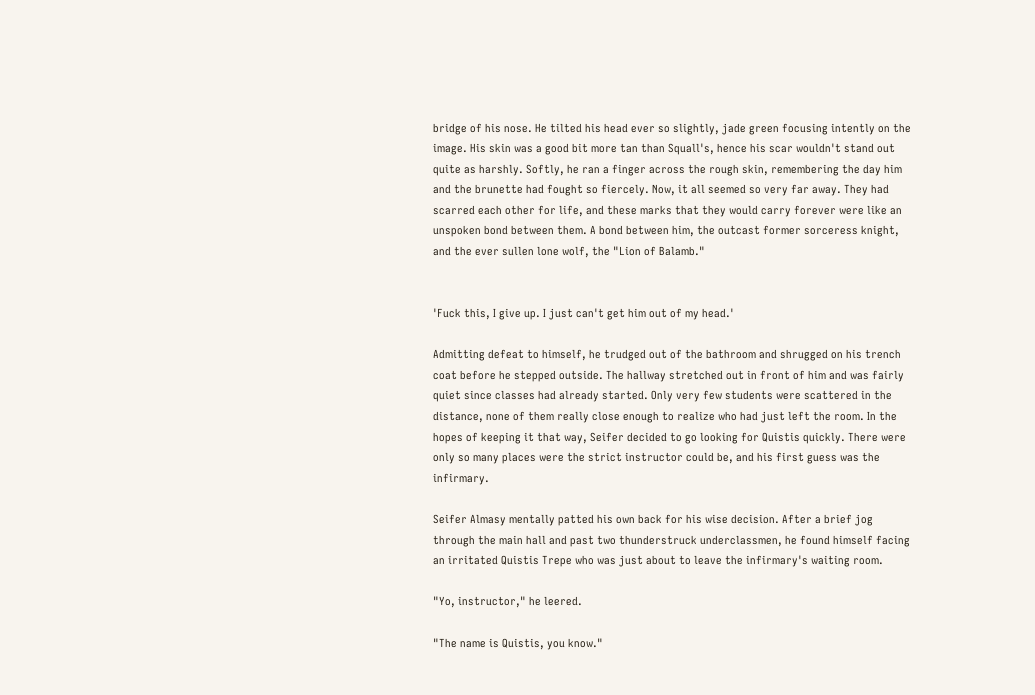bridge of his nose. He tilted his head ever so slightly, jade green focusing intently on the image. His skin was a good bit more tan than Squall's, hence his scar wouldn't stand out quite as harshly. Softly, he ran a finger across the rough skin, remembering the day him and the brunette had fought so fiercely. Now, it all seemed so very far away. They had scarred each other for life, and these marks that they would carry forever were like an unspoken bond between them. A bond between him, the outcast former sorceress knight, and the ever sullen lone wolf, the "Lion of Balamb."


'Fuck this, I give up. I just can't get him out of my head.'

Admitting defeat to himself, he trudged out of the bathroom and shrugged on his trench coat before he stepped outside. The hallway stretched out in front of him and was fairly quiet since classes had already started. Only very few students were scattered in the distance, none of them really close enough to realize who had just left the room. In the hopes of keeping it that way, Seifer decided to go looking for Quistis quickly. There were only so many places were the strict instructor could be, and his first guess was the infirmary.

Seifer Almasy mentally patted his own back for his wise decision. After a brief jog through the main hall and past two thunderstruck underclassmen, he found himself facing an irritated Quistis Trepe who was just about to leave the infirmary's waiting room.

"Yo, instructor," he leered.

"The name is Quistis, you know."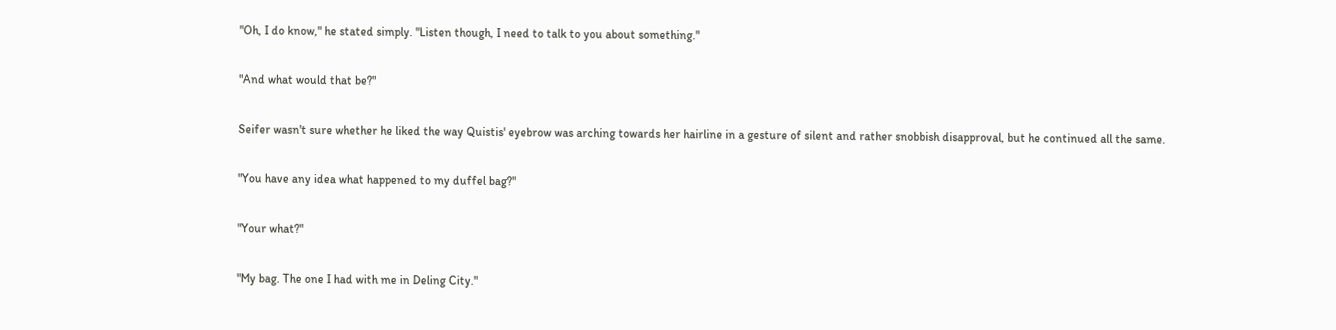"Oh, I do know," he stated simply. "Listen though, I need to talk to you about something."

"And what would that be?"

Seifer wasn't sure whether he liked the way Quistis' eyebrow was arching towards her hairline in a gesture of silent and rather snobbish disapproval, but he continued all the same.

"You have any idea what happened to my duffel bag?"

"Your what?"

"My bag. The one I had with me in Deling City."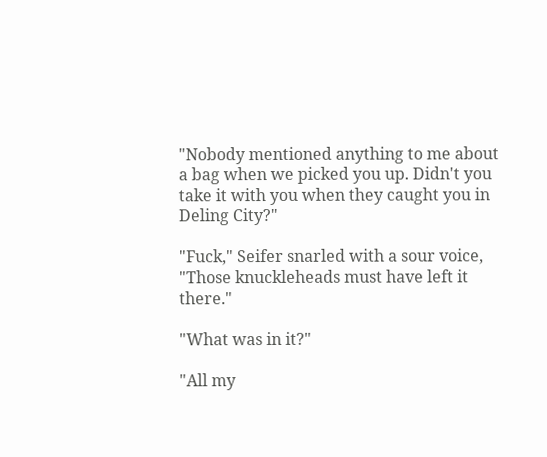"Nobody mentioned anything to me about a bag when we picked you up. Didn't you take it with you when they caught you in Deling City?"

"Fuck," Seifer snarled with a sour voice, "Those knuckleheads must have left it there."

"What was in it?"

"All my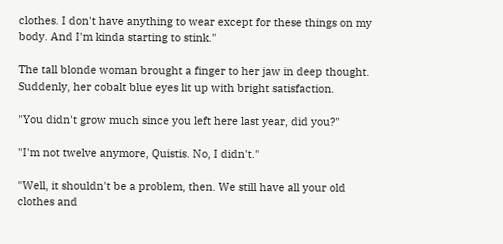clothes. I don't have anything to wear except for these things on my body. And I'm kinda starting to stink."

The tall blonde woman brought a finger to her jaw in deep thought. Suddenly, her cobalt blue eyes lit up with bright satisfaction.

"You didn't grow much since you left here last year, did you?"

"I'm not twelve anymore, Quistis. No, I didn't."

"Well, it shouldn't be a problem, then. We still have all your old clothes and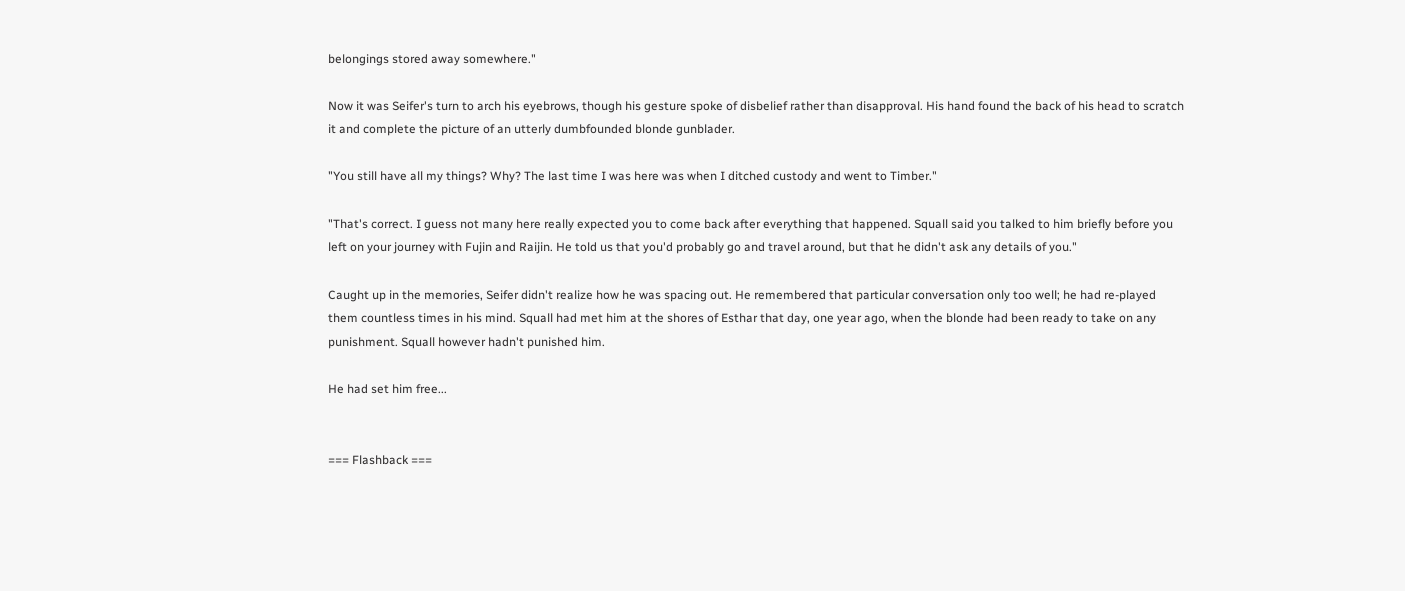belongings stored away somewhere."

Now it was Seifer's turn to arch his eyebrows, though his gesture spoke of disbelief rather than disapproval. His hand found the back of his head to scratch it and complete the picture of an utterly dumbfounded blonde gunblader.

"You still have all my things? Why? The last time I was here was when I ditched custody and went to Timber."

"That's correct. I guess not many here really expected you to come back after everything that happened. Squall said you talked to him briefly before you left on your journey with Fujin and Raijin. He told us that you'd probably go and travel around, but that he didn't ask any details of you."

Caught up in the memories, Seifer didn't realize how he was spacing out. He remembered that particular conversation only too well; he had re-played them countless times in his mind. Squall had met him at the shores of Esthar that day, one year ago, when the blonde had been ready to take on any punishment. Squall however hadn't punished him.

He had set him free...


=== Flashback ===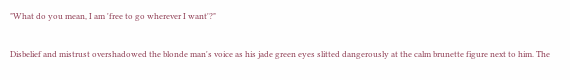"What do you mean, I am 'free to go wherever I want'?"

Disbelief and mistrust overshadowed the blonde man's voice as his jade green eyes slitted dangerously at the calm brunette figure next to him. The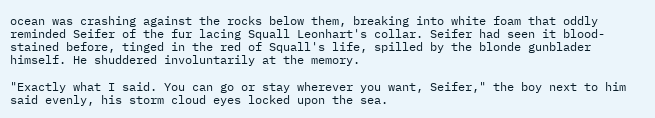ocean was crashing against the rocks below them, breaking into white foam that oddly reminded Seifer of the fur lacing Squall Leonhart's collar. Seifer had seen it blood-stained before, tinged in the red of Squall's life, spilled by the blonde gunblader himself. He shuddered involuntarily at the memory.

"Exactly what I said. You can go or stay wherever you want, Seifer," the boy next to him said evenly, his storm cloud eyes locked upon the sea.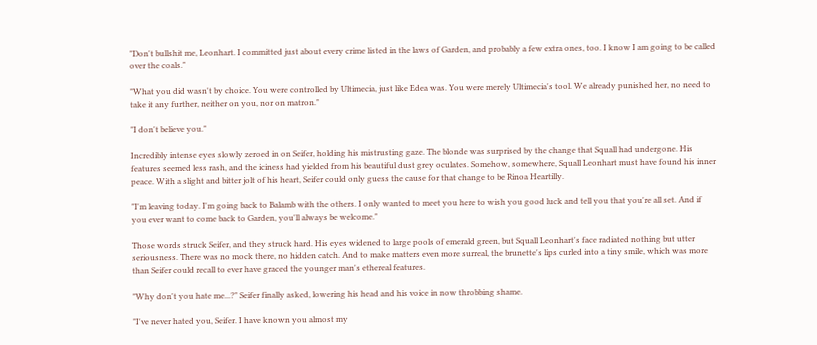"Don't bullshit me, Leonhart. I committed just about every crime listed in the laws of Garden, and probably a few extra ones, too. I know I am going to be called over the coals."

"What you did wasn't by choice. You were controlled by Ultimecia, just like Edea was. You were merely Ultimecia's tool. We already punished her, no need to take it any further, neither on you, nor on matron."

"I don't believe you."

Incredibly intense eyes slowly zeroed in on Seifer, holding his mistrusting gaze. The blonde was surprised by the change that Squall had undergone. His features seemed less rash, and the iciness had yielded from his beautiful dust grey oculates. Somehow, somewhere, Squall Leonhart must have found his inner peace. With a slight and bitter jolt of his heart, Seifer could only guess the cause for that change to be Rinoa Heartilly.

"I'm leaving today. I'm going back to Balamb with the others. I only wanted to meet you here to wish you good luck and tell you that you're all set. And if you ever want to come back to Garden, you'll always be welcome."

Those words struck Seifer, and they struck hard. His eyes widened to large pools of emerald green, but Squall Leonhart's face radiated nothing but utter seriousness. There was no mock there, no hidden catch. And to make matters even more surreal, the brunette's lips curled into a tiny smile, which was more than Seifer could recall to ever have graced the younger man's ethereal features.

"Why don't you hate me...?" Seifer finally asked, lowering his head and his voice in now throbbing shame.

"I've never hated you, Seifer. I have known you almost my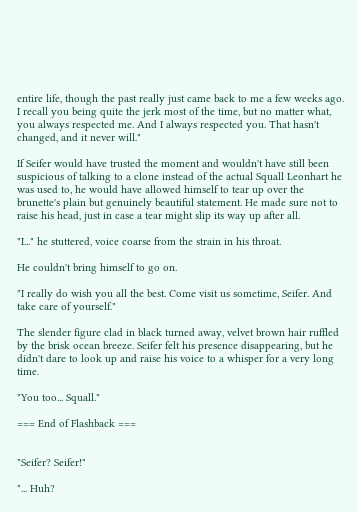entire life, though the past really just came back to me a few weeks ago. I recall you being quite the jerk most of the time, but no matter what, you always respected me. And I always respected you. That hasn't changed, and it never will."

If Seifer would have trusted the moment and wouldn't have still been suspicious of talking to a clone instead of the actual Squall Leonhart he was used to, he would have allowed himself to tear up over the brunette's plain but genuinely beautiful statement. He made sure not to raise his head, just in case a tear might slip its way up after all.

"I..." he stuttered, voice coarse from the strain in his throat.

He couldn't bring himself to go on.

"I really do wish you all the best. Come visit us sometime, Seifer. And take care of yourself."

The slender figure clad in black turned away, velvet brown hair ruffled by the brisk ocean breeze. Seifer felt his presence disappearing, but he didn't dare to look up and raise his voice to a whisper for a very long time.

"You too... Squall."

=== End of Flashback ===


"Seifer? Seifer!"

"... Huh?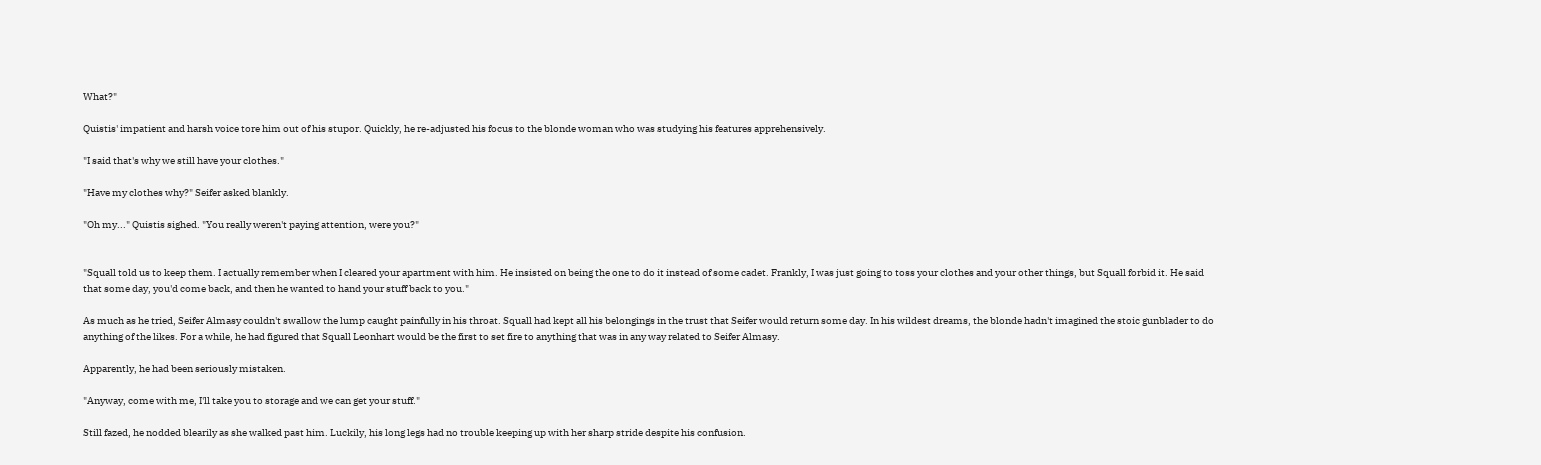What?"

Quistis' impatient and harsh voice tore him out of his stupor. Quickly, he re-adjusted his focus to the blonde woman who was studying his features apprehensively.

"I said that's why we still have your clothes."

"Have my clothes why?" Seifer asked blankly.

"Oh my..." Quistis sighed. "You really weren't paying attention, were you?"


"Squall told us to keep them. I actually remember when I cleared your apartment with him. He insisted on being the one to do it instead of some cadet. Frankly, I was just going to toss your clothes and your other things, but Squall forbid it. He said that some day, you'd come back, and then he wanted to hand your stuff back to you."

As much as he tried, Seifer Almasy couldn't swallow the lump caught painfully in his throat. Squall had kept all his belongings in the trust that Seifer would return some day. In his wildest dreams, the blonde hadn't imagined the stoic gunblader to do anything of the likes. For a while, he had figured that Squall Leonhart would be the first to set fire to anything that was in any way related to Seifer Almasy.

Apparently, he had been seriously mistaken.

"Anyway, come with me, I'll take you to storage and we can get your stuff."

Still fazed, he nodded blearily as she walked past him. Luckily, his long legs had no trouble keeping up with her sharp stride despite his confusion.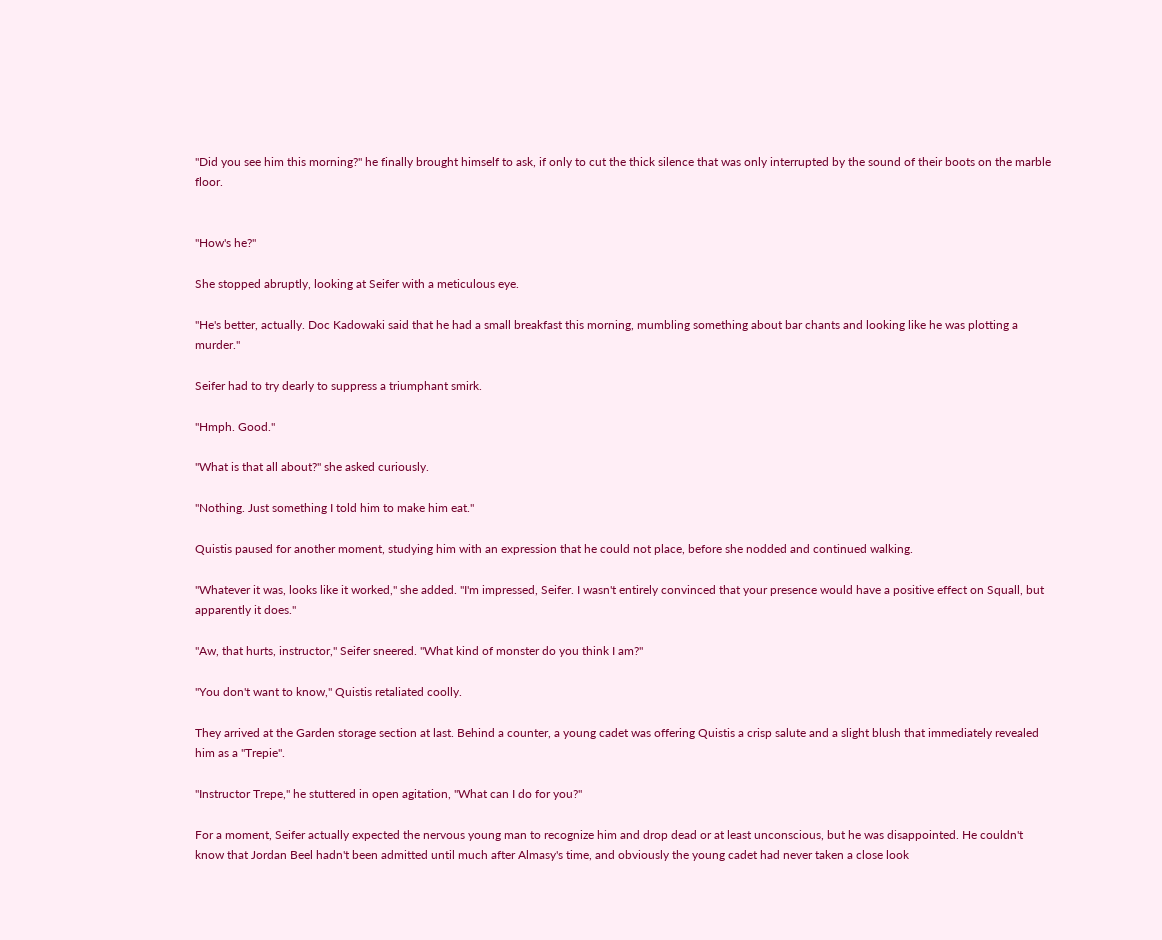"Did you see him this morning?" he finally brought himself to ask, if only to cut the thick silence that was only interrupted by the sound of their boots on the marble floor.


"How's he?"

She stopped abruptly, looking at Seifer with a meticulous eye.

"He's better, actually. Doc Kadowaki said that he had a small breakfast this morning, mumbling something about bar chants and looking like he was plotting a murder."

Seifer had to try dearly to suppress a triumphant smirk.

"Hmph. Good."

"What is that all about?" she asked curiously.

"Nothing. Just something I told him to make him eat."

Quistis paused for another moment, studying him with an expression that he could not place, before she nodded and continued walking.

"Whatever it was, looks like it worked," she added. "I'm impressed, Seifer. I wasn't entirely convinced that your presence would have a positive effect on Squall, but apparently it does."

"Aw, that hurts, instructor," Seifer sneered. "What kind of monster do you think I am?"

"You don't want to know," Quistis retaliated coolly.

They arrived at the Garden storage section at last. Behind a counter, a young cadet was offering Quistis a crisp salute and a slight blush that immediately revealed him as a "Trepie".

"Instructor Trepe," he stuttered in open agitation, "What can I do for you?"

For a moment, Seifer actually expected the nervous young man to recognize him and drop dead or at least unconscious, but he was disappointed. He couldn't know that Jordan Beel hadn't been admitted until much after Almasy's time, and obviously the young cadet had never taken a close look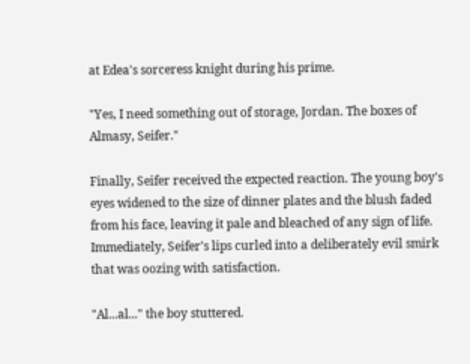at Edea's sorceress knight during his prime.

"Yes, I need something out of storage, Jordan. The boxes of Almasy, Seifer."

Finally, Seifer received the expected reaction. The young boy's eyes widened to the size of dinner plates and the blush faded from his face, leaving it pale and bleached of any sign of life. Immediately, Seifer's lips curled into a deliberately evil smirk that was oozing with satisfaction.

"Al...al..." the boy stuttered.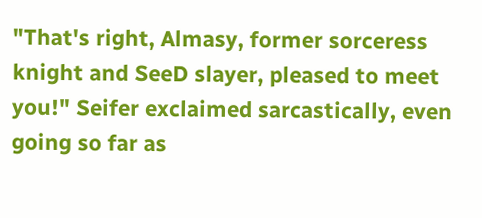"That's right, Almasy, former sorceress knight and SeeD slayer, pleased to meet you!" Seifer exclaimed sarcastically, even going so far as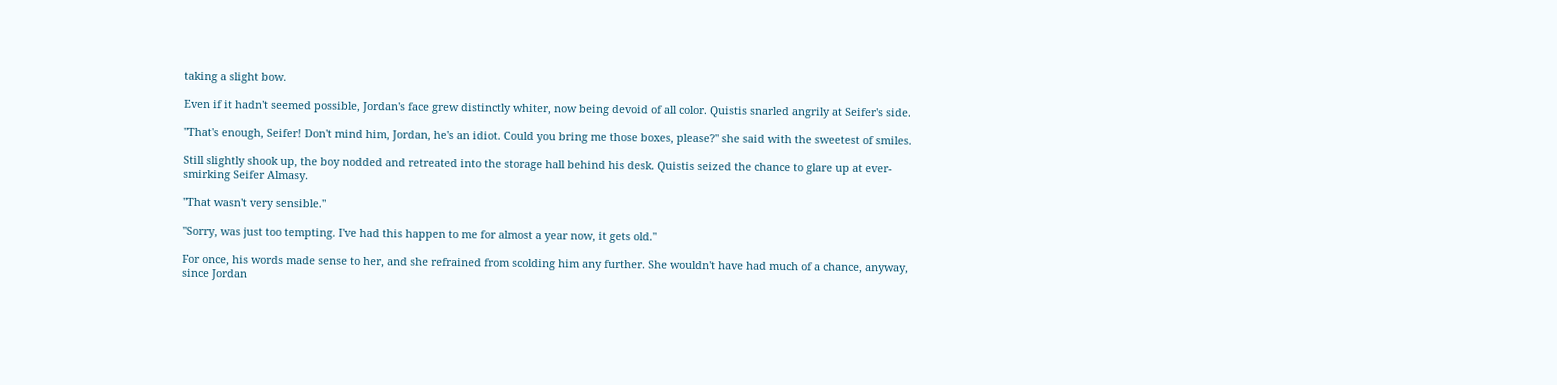taking a slight bow.

Even if it hadn't seemed possible, Jordan's face grew distinctly whiter, now being devoid of all color. Quistis snarled angrily at Seifer's side.

"That's enough, Seifer! Don't mind him, Jordan, he's an idiot. Could you bring me those boxes, please?" she said with the sweetest of smiles.

Still slightly shook up, the boy nodded and retreated into the storage hall behind his desk. Quistis seized the chance to glare up at ever-smirking Seifer Almasy.

"That wasn't very sensible."

"Sorry, was just too tempting. I've had this happen to me for almost a year now, it gets old."

For once, his words made sense to her, and she refrained from scolding him any further. She wouldn't have had much of a chance, anyway, since Jordan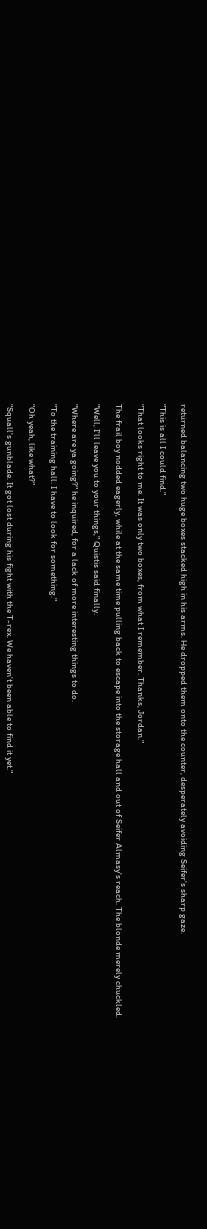returned balancing two huge boxes stacked high in his arms. He dropped them onto the counter, desperately avoiding Seifer's sharp gaze.

"This is all I could find."

"That looks right to me. It was only two boxes, from what I remember. Thanks, Jordan."

The frail boy nodded eagerly, while at the same time pulling back to escape into the storage hall and out of Seifer Almasy's reach. The blonde merely chuckled.

"Well, I'll leave you to your things," Quistis said finally.

"Where are ya going?" he inquired, for a lack of more interesting things to do.

"To the training hall. I have to look for something."

"Oh yeah, like what?"

"Squall's gunblade. It got lost during his fight with the T-rex. We haven't been able to find it yet."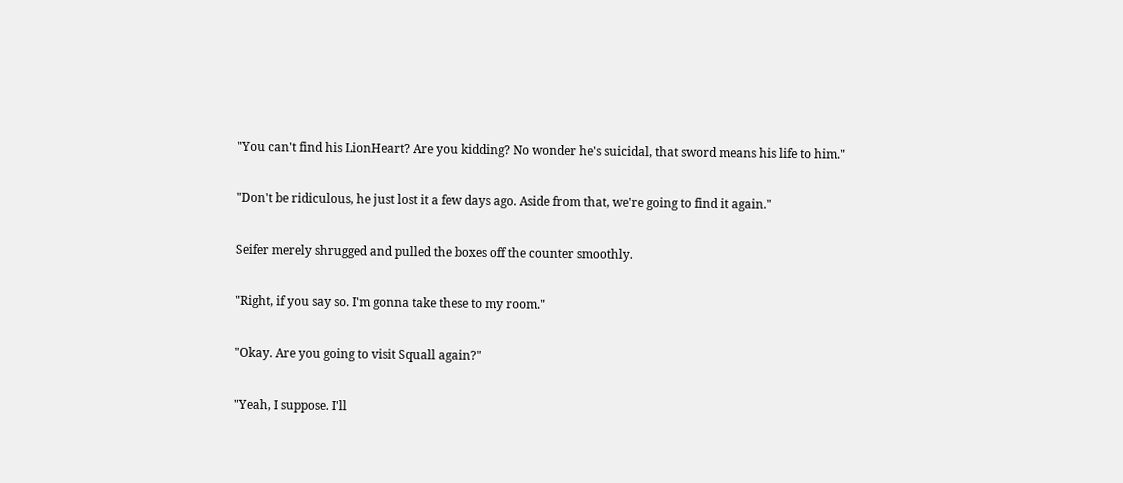"You can't find his LionHeart? Are you kidding? No wonder he's suicidal, that sword means his life to him."

"Don't be ridiculous, he just lost it a few days ago. Aside from that, we're going to find it again."

Seifer merely shrugged and pulled the boxes off the counter smoothly.

"Right, if you say so. I'm gonna take these to my room."

"Okay. Are you going to visit Squall again?"

"Yeah, I suppose. I'll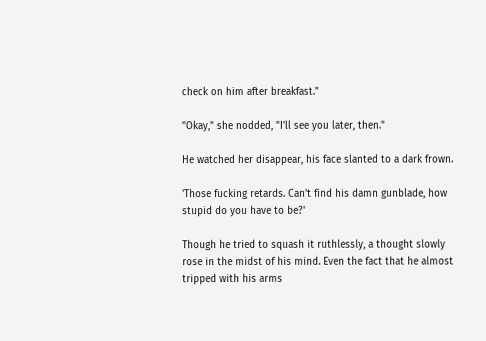check on him after breakfast."

"Okay," she nodded, "I'll see you later, then."

He watched her disappear, his face slanted to a dark frown.

'Those fucking retards. Can't find his damn gunblade, how stupid do you have to be?'

Though he tried to squash it ruthlessly, a thought slowly rose in the midst of his mind. Even the fact that he almost tripped with his arms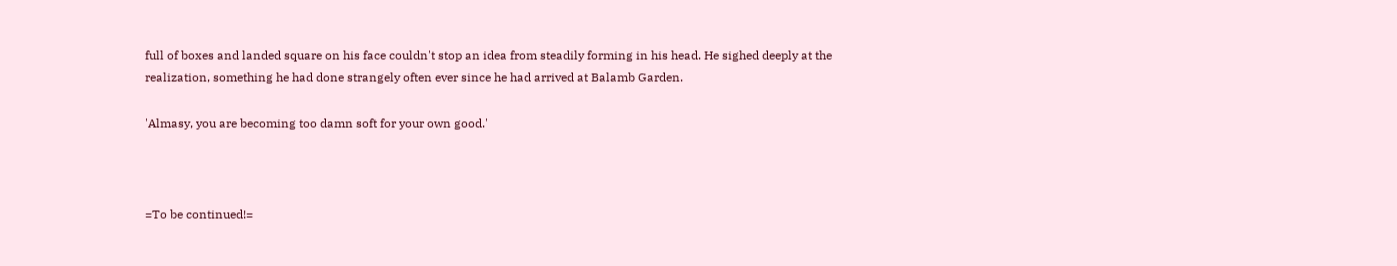full of boxes and landed square on his face couldn't stop an idea from steadily forming in his head. He sighed deeply at the realization, something he had done strangely often ever since he had arrived at Balamb Garden.

'Almasy, you are becoming too damn soft for your own good.'



=To be continued!=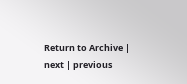Return to Archive | next | previous